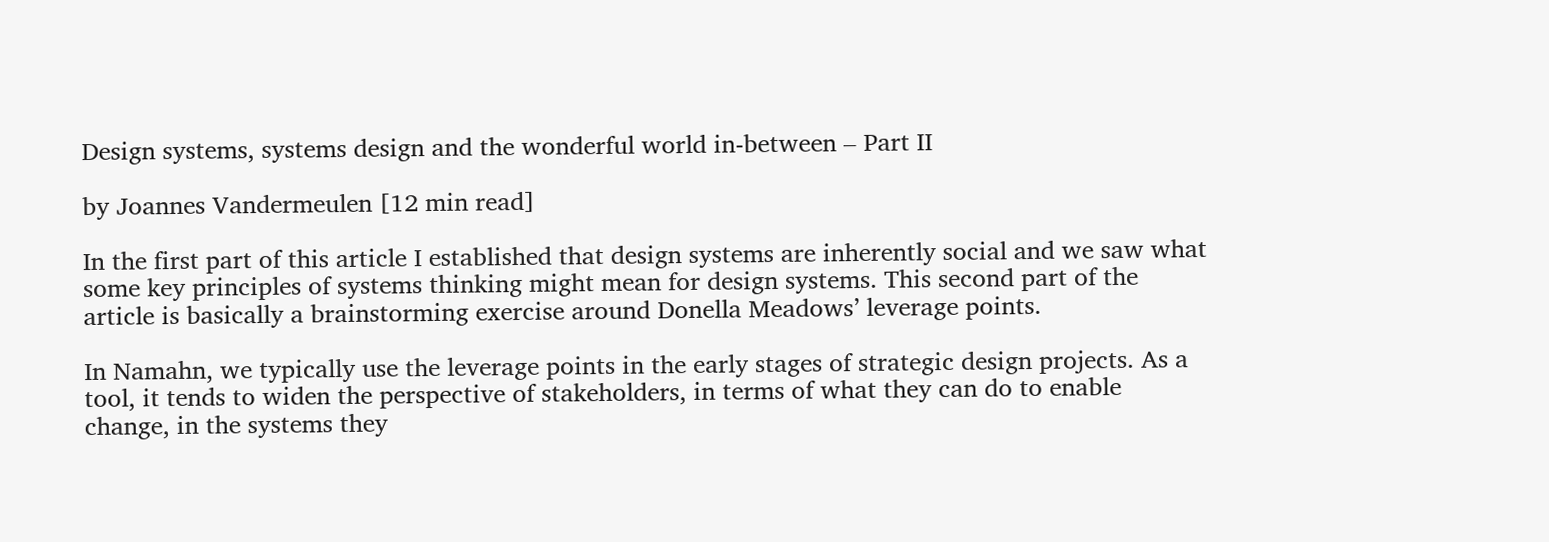Design systems, systems design and the wonderful world in-between – Part II

by Joannes Vandermeulen [12 min read]

In the first part of this article I established that design systems are inherently social and we saw what some key principles of systems thinking might mean for design systems. This second part of the article is basically a brainstorming exercise around Donella Meadows’ leverage points.

In Namahn, we typically use the leverage points in the early stages of strategic design projects. As a tool, it tends to widen the perspective of stakeholders, in terms of what they can do to enable change, in the systems they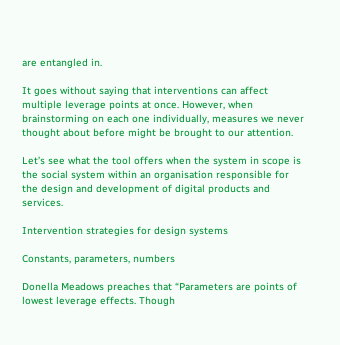are entangled in.

It goes without saying that interventions can affect multiple leverage points at once. However, when brainstorming on each one individually, measures we never thought about before might be brought to our attention.

Let’s see what the tool offers when the system in scope is the social system within an organisation responsible for the design and development of digital products and services.

Intervention strategies for design systems

Constants, parameters, numbers

Donella Meadows preaches that “Parameters are points of lowest leverage effects. Though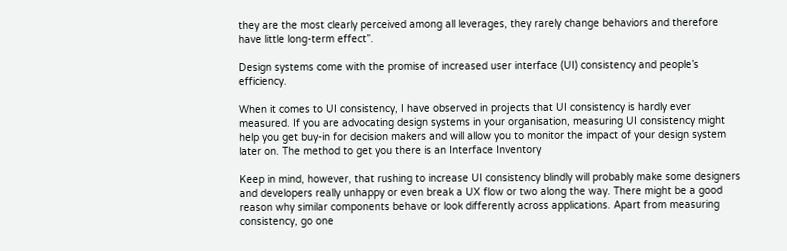they are the most clearly perceived among all leverages, they rarely change behaviors and therefore have little long-term effect”.

Design systems come with the promise of increased user interface (UI) consistency and people’s efficiency.

When it comes to UI consistency, I have observed in projects that UI consistency is hardly ever measured. If you are advocating design systems in your organisation, measuring UI consistency might help you get buy-in for decision makers and will allow you to monitor the impact of your design system later on. The method to get you there is an Interface Inventory

Keep in mind, however, that rushing to increase UI consistency blindly will probably make some designers and developers really unhappy or even break a UX flow or two along the way. There might be a good reason why similar components behave or look differently across applications. Apart from measuring consistency, go one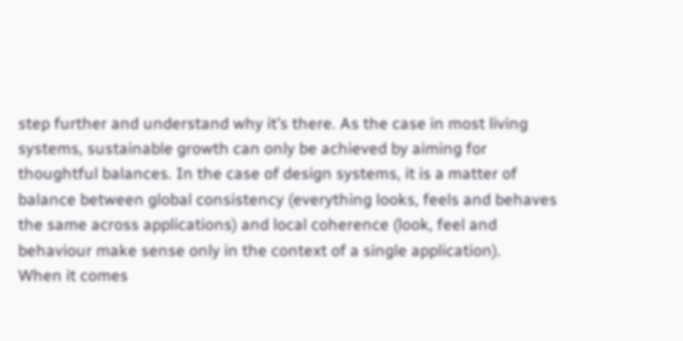step further and understand why it’s there. As the case in most living systems, sustainable growth can only be achieved by aiming for thoughtful balances. In the case of design systems, it is a matter of balance between global consistency (everything looks, feels and behaves the same across applications) and local coherence (look, feel and behaviour make sense only in the context of a single application).
When it comes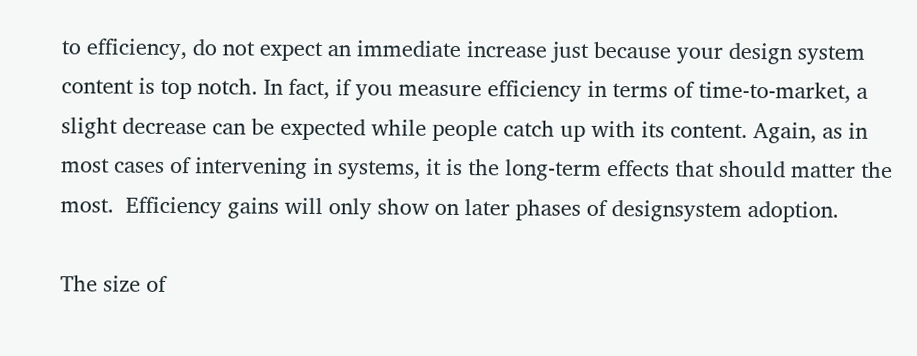to efficiency, do not expect an immediate increase just because your design system content is top notch. In fact, if you measure efficiency in terms of time-to-market, a slight decrease can be expected while people catch up with its content. Again, as in most cases of intervening in systems, it is the long-term effects that should matter the most.  Efficiency gains will only show on later phases of designsystem adoption.

The size of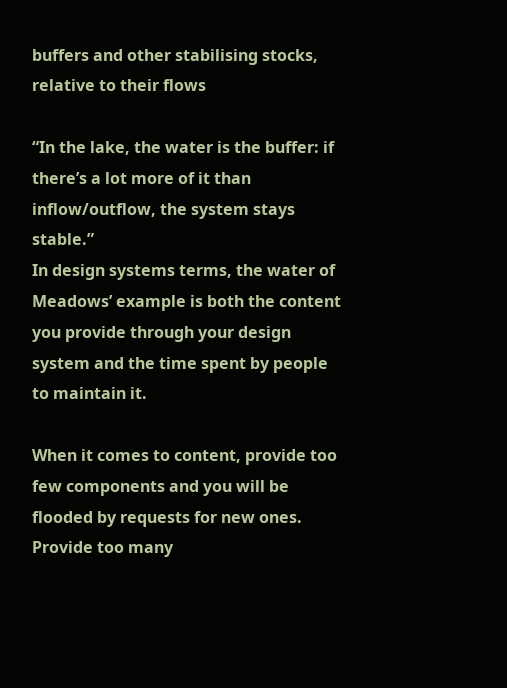buffers and other stabilising stocks, relative to their flows

“In the lake, the water is the buffer: if there’s a lot more of it than inflow/outflow, the system stays stable.”
In design systems terms, the water of Meadows’ example is both the content you provide through your design system and the time spent by people to maintain it.

When it comes to content, provide too few components and you will be flooded by requests for new ones. Provide too many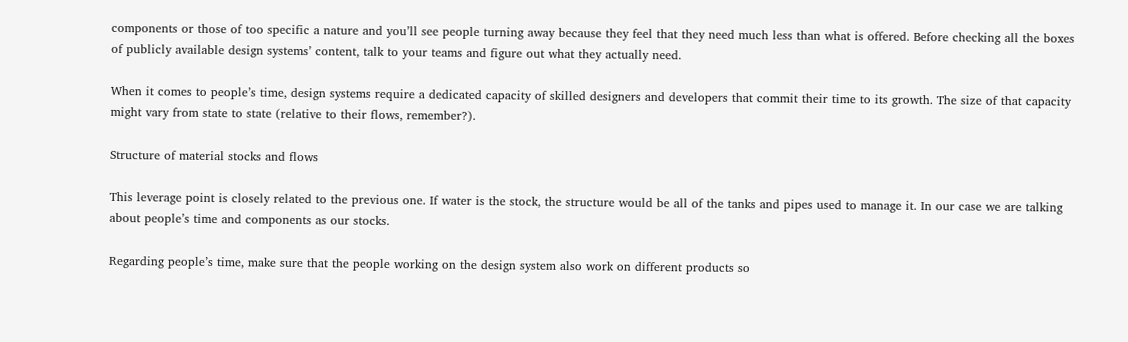components or those of too specific a nature and you’ll see people turning away because they feel that they need much less than what is offered. Before checking all the boxes of publicly available design systems’ content, talk to your teams and figure out what they actually need.

When it comes to people’s time, design systems require a dedicated capacity of skilled designers and developers that commit their time to its growth. The size of that capacity might vary from state to state (relative to their flows, remember?).

Structure of material stocks and flows

This leverage point is closely related to the previous one. If water is the stock, the structure would be all of the tanks and pipes used to manage it. In our case we are talking about people’s time and components as our stocks.

Regarding people’s time, make sure that the people working on the design system also work on different products so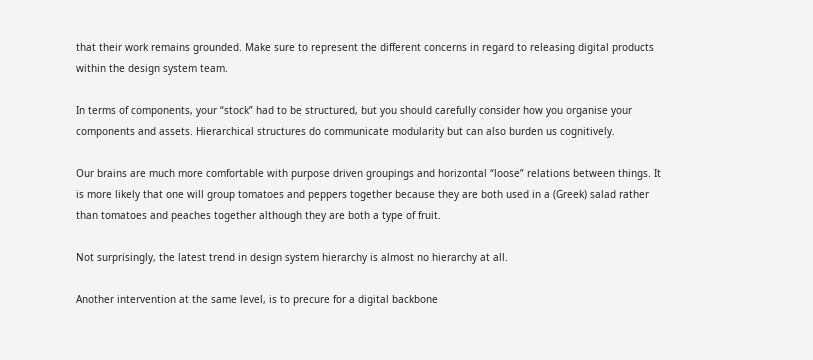that their work remains grounded. Make sure to represent the different concerns in regard to releasing digital products within the design system team.

In terms of components, your “stock” had to be structured, but you should carefully consider how you organise your components and assets. Hierarchical structures do communicate modularity but can also burden us cognitively.

Our brains are much more comfortable with purpose driven groupings and horizontal “loose” relations between things. It is more likely that one will group tomatoes and peppers together because they are both used in a (Greek) salad rather than tomatoes and peaches together although they are both a type of fruit.

Not surprisingly, the latest trend in design system hierarchy is almost no hierarchy at all.

Another intervention at the same level, is to precure for a digital backbone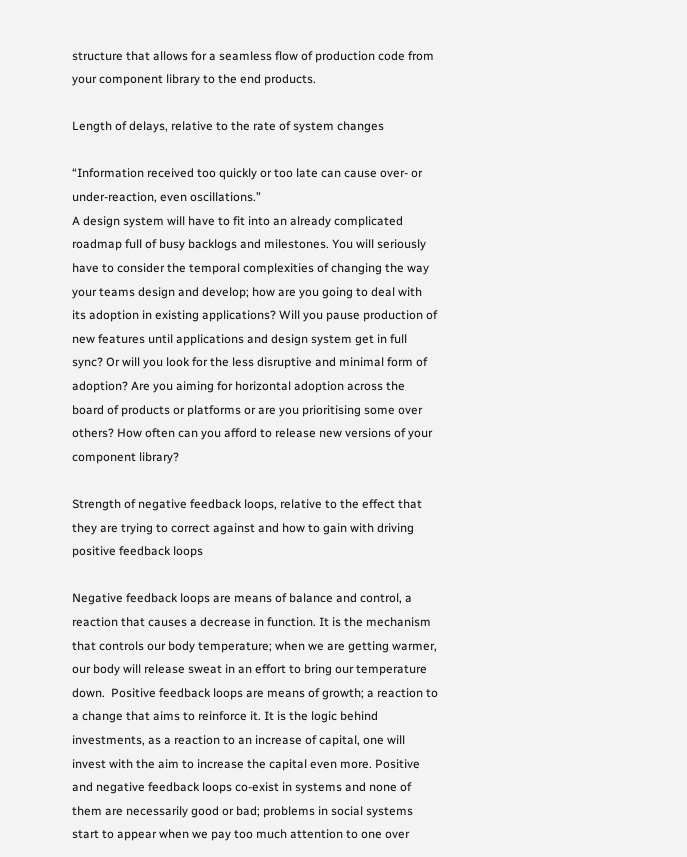structure that allows for a seamless flow of production code from your component library to the end products.

Length of delays, relative to the rate of system changes

“Information received too quickly or too late can cause over- or under-reaction, even oscillations.”
A design system will have to fit into an already complicated roadmap full of busy backlogs and milestones. You will seriously have to consider the temporal complexities of changing the way your teams design and develop; how are you going to deal with its adoption in existing applications? Will you pause production of new features until applications and design system get in full sync? Or will you look for the less disruptive and minimal form of adoption? Are you aiming for horizontal adoption across the board of products or platforms or are you prioritising some over others? How often can you afford to release new versions of your component library?

Strength of negative feedback loops, relative to the effect that they are trying to correct against and how to gain with driving positive feedback loops

Negative feedback loops are means of balance and control, a reaction that causes a decrease in function. It is the mechanism that controls our body temperature; when we are getting warmer, our body will release sweat in an effort to bring our temperature down.  Positive feedback loops are means of growth; a reaction to a change that aims to reinforce it. It is the logic behind investments, as a reaction to an increase of capital, one will invest with the aim to increase the capital even more. Positive and negative feedback loops co-exist in systems and none of them are necessarily good or bad; problems in social systems start to appear when we pay too much attention to one over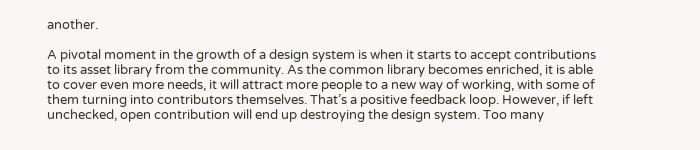another.

A pivotal moment in the growth of a design system is when it starts to accept contributions to its asset library from the community. As the common library becomes enriched, it is able to cover even more needs, it will attract more people to a new way of working, with some of them turning into contributors themselves. That’s a positive feedback loop. However, if left unchecked, open contribution will end up destroying the design system. Too many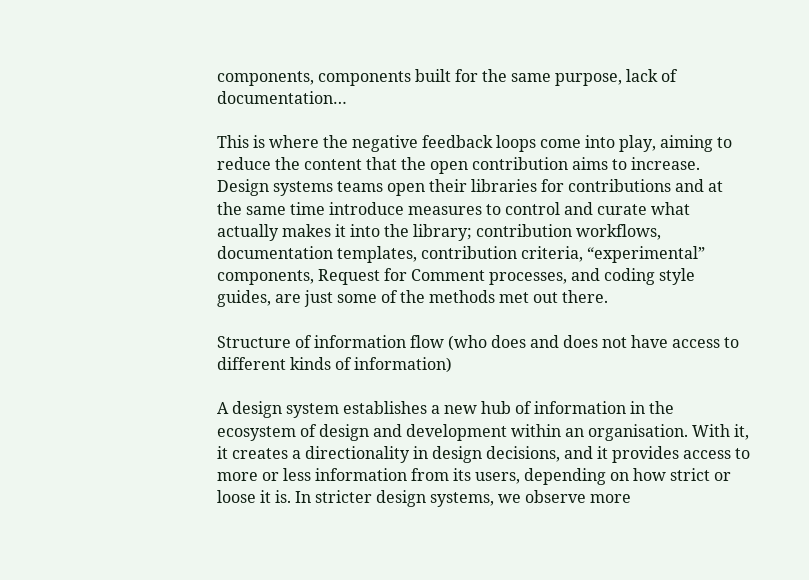components, components built for the same purpose, lack of documentation…

This is where the negative feedback loops come into play, aiming to reduce the content that the open contribution aims to increase. Design systems teams open their libraries for contributions and at the same time introduce measures to control and curate what actually makes it into the library; contribution workflows, documentation templates, contribution criteria, “experimental” components, Request for Comment processes, and coding style guides, are just some of the methods met out there.

Structure of information flow (who does and does not have access to different kinds of information)

A design system establishes a new hub of information in the ecosystem of design and development within an organisation. With it, it creates a directionality in design decisions, and it provides access to more or less information from its users, depending on how strict or loose it is. In stricter design systems, we observe more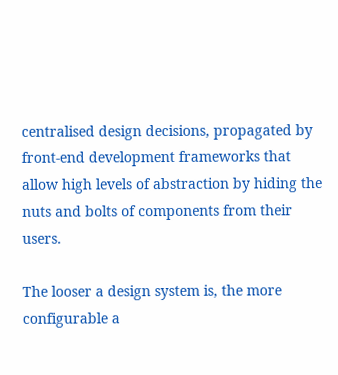centralised design decisions, propagated by front-end development frameworks that allow high levels of abstraction by hiding the nuts and bolts of components from their users.

The looser a design system is, the more configurable a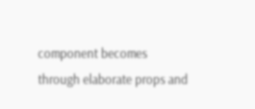component becomes through elaborate props and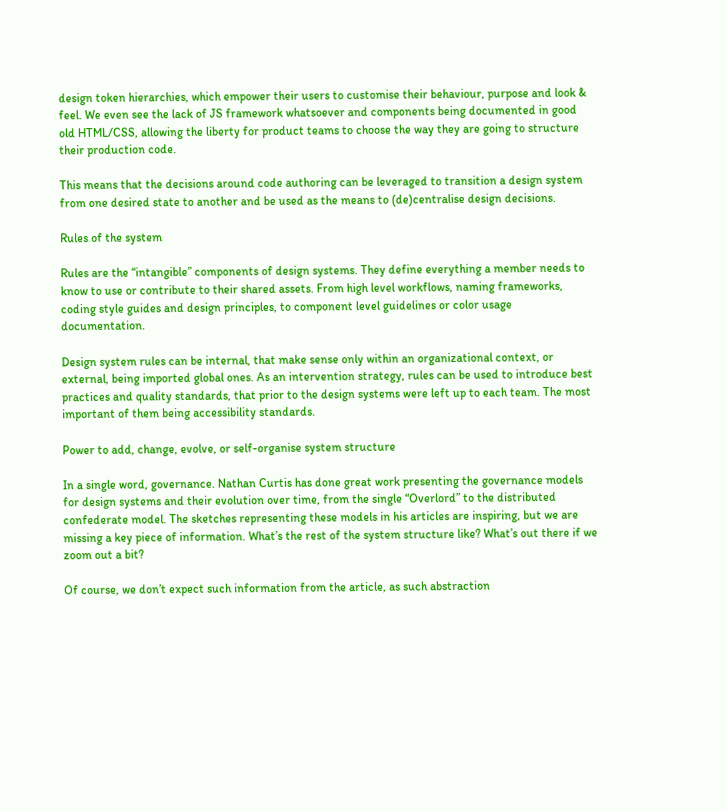design token hierarchies, which empower their users to customise their behaviour, purpose and look & feel. We even see the lack of JS framework whatsoever and components being documented in good old HTML/CSS, allowing the liberty for product teams to choose the way they are going to structure their production code.

This means that the decisions around code authoring can be leveraged to transition a design system from one desired state to another and be used as the means to (de)centralise design decisions.

Rules of the system

Rules are the “intangible” components of design systems. They define everything a member needs to know to use or contribute to their shared assets. From high level workflows, naming frameworks, coding style guides and design principles, to component level guidelines or color usage documentation.

Design system rules can be internal, that make sense only within an organizational context, or external, being imported global ones. As an intervention strategy, rules can be used to introduce best practices and quality standards, that prior to the design systems were left up to each team. The most important of them being accessibility standards.

Power to add, change, evolve, or self-organise system structure

In a single word, governance. Nathan Curtis has done great work presenting the governance models for design systems and their evolution over time, from the single “Overlord” to the distributed confederate model. The sketches representing these models in his articles are inspiring, but we are missing a key piece of information. What’s the rest of the system structure like? What’s out there if we zoom out a bit?

Of course, we don’t expect such information from the article, as such abstraction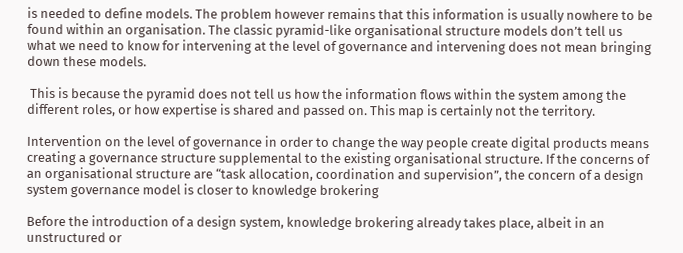is needed to define models. The problem however remains that this information is usually nowhere to be found within an organisation. The classic pyramid-like organisational structure models don’t tell us what we need to know for intervening at the level of governance and intervening does not mean bringing down these models.

 This is because the pyramid does not tell us how the information flows within the system among the different roles, or how expertise is shared and passed on. This map is certainly not the territory.

Intervention on the level of governance in order to change the way people create digital products means creating a governance structure supplemental to the existing organisational structure. If the concerns of an organisational structure are “task allocation, coordination and supervision”, the concern of a design system governance model is closer to knowledge brokering

Before the introduction of a design system, knowledge brokering already takes place, albeit in an unstructured or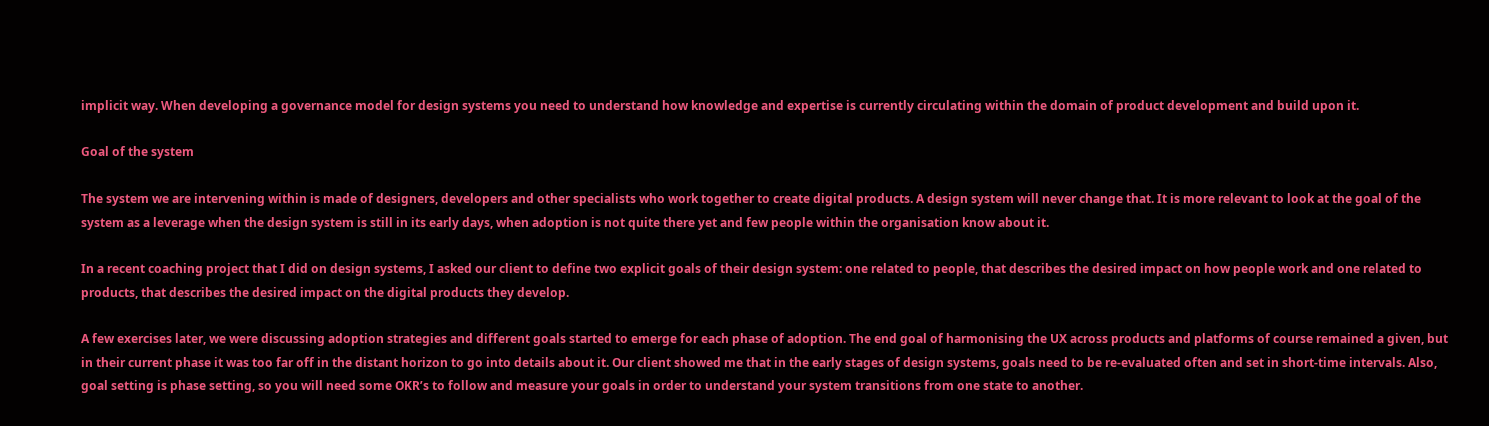implicit way. When developing a governance model for design systems you need to understand how knowledge and expertise is currently circulating within the domain of product development and build upon it.

Goal of the system

The system we are intervening within is made of designers, developers and other specialists who work together to create digital products. A design system will never change that. It is more relevant to look at the goal of the system as a leverage when the design system is still in its early days, when adoption is not quite there yet and few people within the organisation know about it.

In a recent coaching project that I did on design systems, I asked our client to define two explicit goals of their design system: one related to people, that describes the desired impact on how people work and one related to products, that describes the desired impact on the digital products they develop.

A few exercises later, we were discussing adoption strategies and different goals started to emerge for each phase of adoption. The end goal of harmonising the UX across products and platforms of course remained a given, but in their current phase it was too far off in the distant horizon to go into details about it. Our client showed me that in the early stages of design systems, goals need to be re-evaluated often and set in short-time intervals. Also, goal setting is phase setting, so you will need some OKR’s to follow and measure your goals in order to understand your system transitions from one state to another.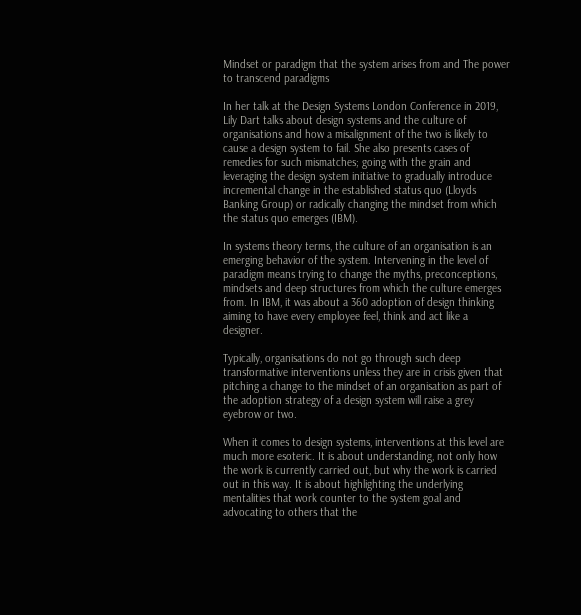Mindset or paradigm that the system arises from and The power to transcend paradigms

In her talk at the Design Systems London Conference in 2019, Lily Dart talks about design systems and the culture of organisations and how a misalignment of the two is likely to cause a design system to fail. She also presents cases of remedies for such mismatches; going with the grain and leveraging the design system initiative to gradually introduce incremental change in the established status quo (Lloyds Banking Group) or radically changing the mindset from which the status quo emerges (IBM).

In systems theory terms, the culture of an organisation is an emerging behavior of the system. Intervening in the level of paradigm means trying to change the myths, preconceptions, mindsets and deep structures from which the culture emerges from. In IBM, it was about a 360 adoption of design thinking aiming to have every employee feel, think and act like a designer.

Typically, organisations do not go through such deep transformative interventions unless they are in crisis given that pitching a change to the mindset of an organisation as part of the adoption strategy of a design system will raise a grey eyebrow or two.

When it comes to design systems, interventions at this level are much more esoteric. It is about understanding, not only how the work is currently carried out, but why the work is carried out in this way. It is about highlighting the underlying mentalities that work counter to the system goal and advocating to others that the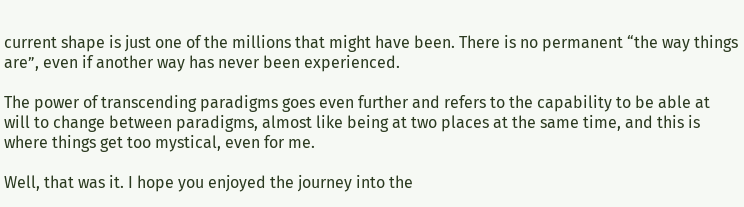current shape is just one of the millions that might have been. There is no permanent “the way things are”, even if another way has never been experienced.

The power of transcending paradigms goes even further and refers to the capability to be able at will to change between paradigms, almost like being at two places at the same time, and this is where things get too mystical, even for me.

Well, that was it. I hope you enjoyed the journey into the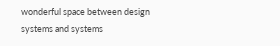wonderful space between design systems and systems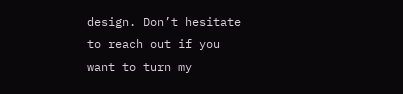design. Don’t hesitate to reach out if you want to turn my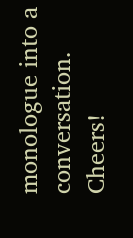monologue into a conversation. Cheers!